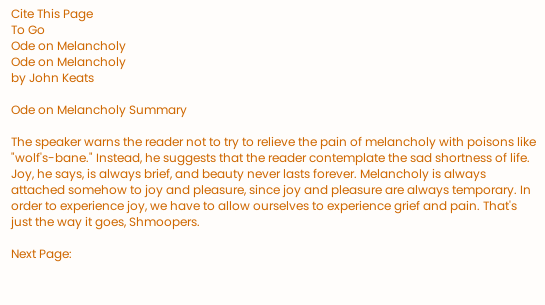Cite This Page
To Go
Ode on Melancholy
Ode on Melancholy
by John Keats

Ode on Melancholy Summary

The speaker warns the reader not to try to relieve the pain of melancholy with poisons like "wolf's-bane." Instead, he suggests that the reader contemplate the sad shortness of life. Joy, he says, is always brief, and beauty never lasts forever. Melancholy is always attached somehow to joy and pleasure, since joy and pleasure are always temporary. In order to experience joy, we have to allow ourselves to experience grief and pain. That's just the way it goes, Shmoopers.

Next Page: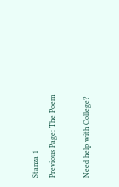Stanza 1
Previous Page: The Poem

Need help with College?